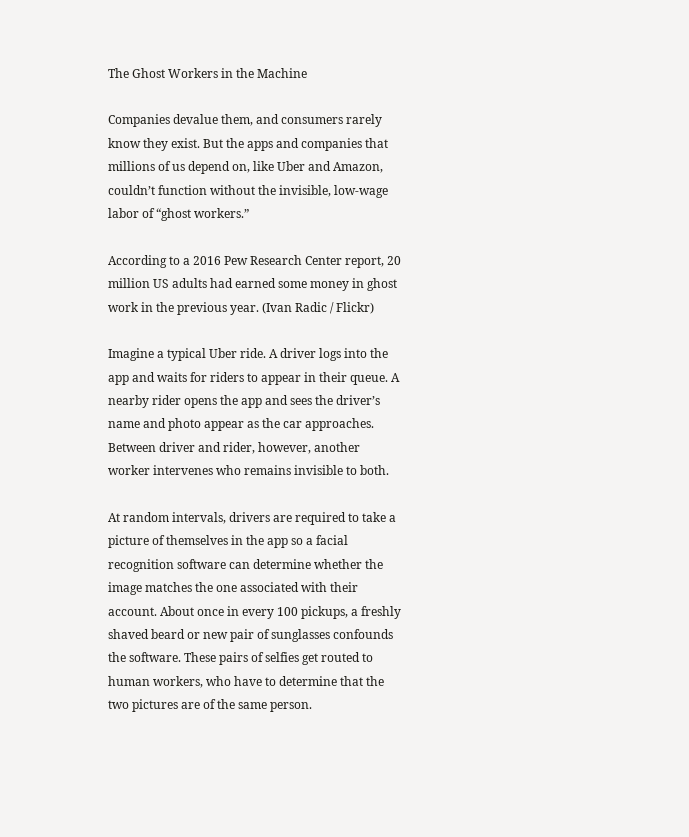The Ghost Workers in the Machine

Companies devalue them, and consumers rarely know they exist. But the apps and companies that millions of us depend on, like Uber and Amazon, couldn’t function without the invisible, low-wage labor of “ghost workers.”

According to a 2016 Pew Research Center report, 20 million US adults had earned some money in ghost work in the previous year. (Ivan Radic / Flickr)

Imagine a typical Uber ride. A driver logs into the app and waits for riders to appear in their queue. A nearby rider opens the app and sees the driver’s name and photo appear as the car approaches. Between driver and rider, however, another worker intervenes who remains invisible to both.

At random intervals, drivers are required to take a picture of themselves in the app so a facial recognition software can determine whether the image matches the one associated with their account. About once in every 100 pickups, a freshly shaved beard or new pair of sunglasses confounds the software. These pairs of selfies get routed to human workers, who have to determine that the two pictures are of the same person.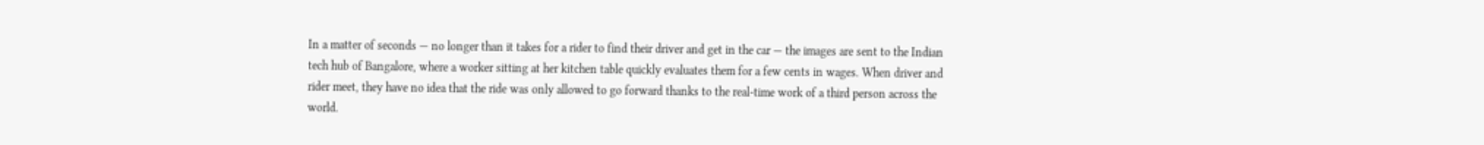In a matter of seconds — no longer than it takes for a rider to find their driver and get in the car — the images are sent to the Indian tech hub of Bangalore, where a worker sitting at her kitchen table quickly evaluates them for a few cents in wages. When driver and rider meet, they have no idea that the ride was only allowed to go forward thanks to the real-time work of a third person across the world.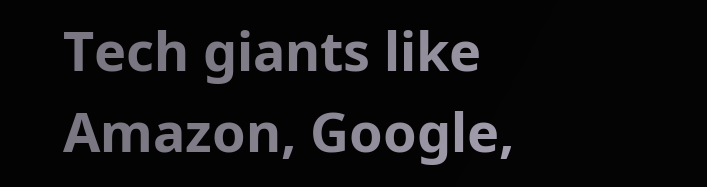Tech giants like Amazon, Google,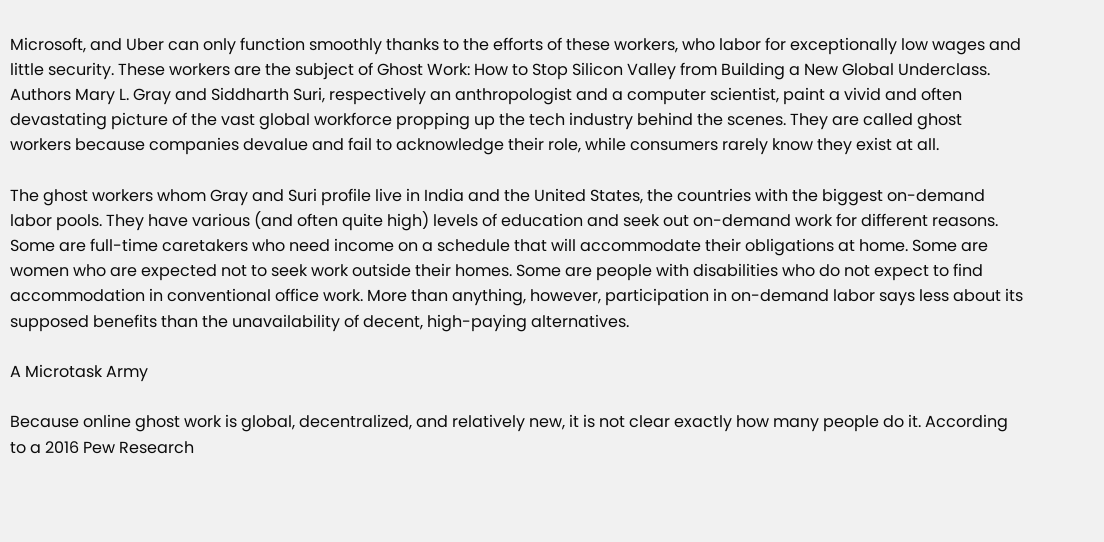Microsoft, and Uber can only function smoothly thanks to the efforts of these workers, who labor for exceptionally low wages and little security. These workers are the subject of Ghost Work: How to Stop Silicon Valley from Building a New Global Underclass. Authors Mary L. Gray and Siddharth Suri, respectively an anthropologist and a computer scientist, paint a vivid and often devastating picture of the vast global workforce propping up the tech industry behind the scenes. They are called ghost workers because companies devalue and fail to acknowledge their role, while consumers rarely know they exist at all.

The ghost workers whom Gray and Suri profile live in India and the United States, the countries with the biggest on-demand labor pools. They have various (and often quite high) levels of education and seek out on-demand work for different reasons. Some are full-time caretakers who need income on a schedule that will accommodate their obligations at home. Some are women who are expected not to seek work outside their homes. Some are people with disabilities who do not expect to find accommodation in conventional office work. More than anything, however, participation in on-demand labor says less about its supposed benefits than the unavailability of decent, high-paying alternatives.

A Microtask Army

Because online ghost work is global, decentralized, and relatively new, it is not clear exactly how many people do it. According to a 2016 Pew Research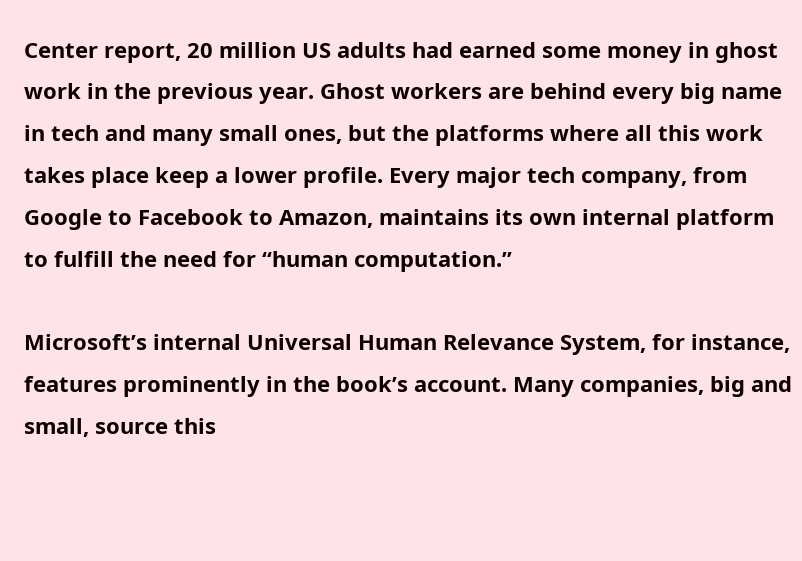Center report, 20 million US adults had earned some money in ghost work in the previous year. Ghost workers are behind every big name in tech and many small ones, but the platforms where all this work takes place keep a lower profile. Every major tech company, from Google to Facebook to Amazon, maintains its own internal platform to fulfill the need for “human computation.”

Microsoft’s internal Universal Human Relevance System, for instance, features prominently in the book’s account. Many companies, big and small, source this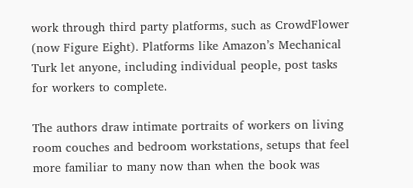work through third party platforms, such as CrowdFlower (now Figure Eight). Platforms like Amazon’s Mechanical Turk let anyone, including individual people, post tasks for workers to complete.

The authors draw intimate portraits of workers on living room couches and bedroom workstations, setups that feel more familiar to many now than when the book was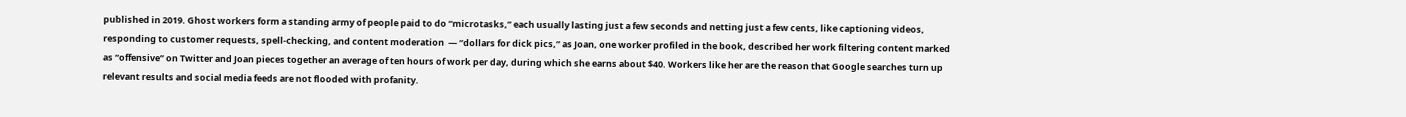published in 2019. Ghost workers form a standing army of people paid to do “microtasks,” each usually lasting just a few seconds and netting just a few cents, like captioning videos, responding to customer requests, spell-checking, and content moderation  — “dollars for dick pics,” as Joan, one worker profiled in the book, described her work filtering content marked as “offensive” on Twitter and Joan pieces together an average of ten hours of work per day, during which she earns about $40. Workers like her are the reason that Google searches turn up relevant results and social media feeds are not flooded with profanity.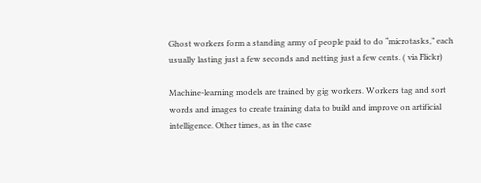Ghost workers form a standing army of people paid to do “microtasks,” each usually lasting just a few seconds and netting just a few cents. ( via Flickr)

Machine-learning models are trained by gig workers. Workers tag and sort words and images to create training data to build and improve on artificial intelligence. Other times, as in the case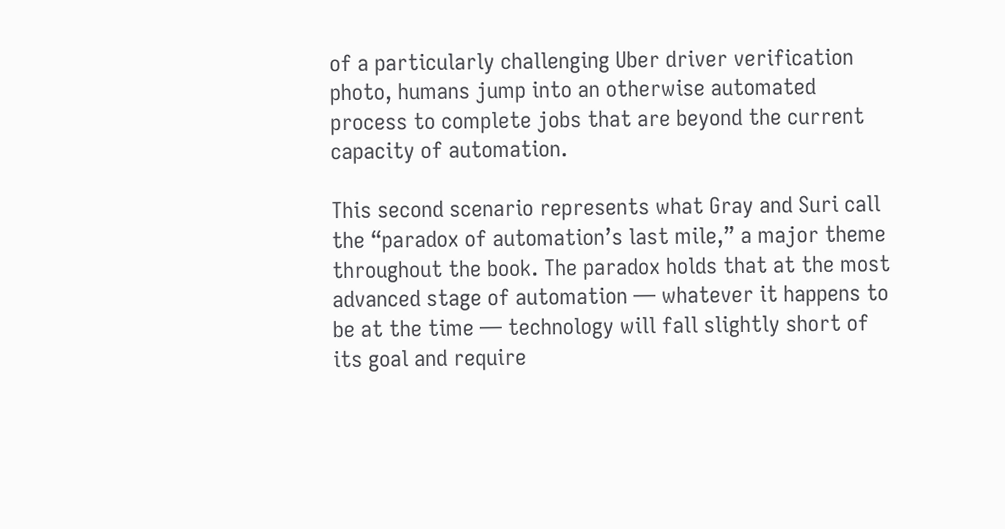of a particularly challenging Uber driver verification photo, humans jump into an otherwise automated process to complete jobs that are beyond the current capacity of automation.

This second scenario represents what Gray and Suri call the “paradox of automation’s last mile,” a major theme throughout the book. The paradox holds that at the most advanced stage of automation — whatever it happens to be at the time — technology will fall slightly short of its goal and require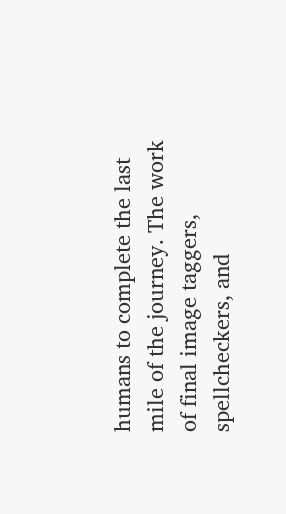humans to complete the last mile of the journey. The work of final image taggers, spellcheckers, and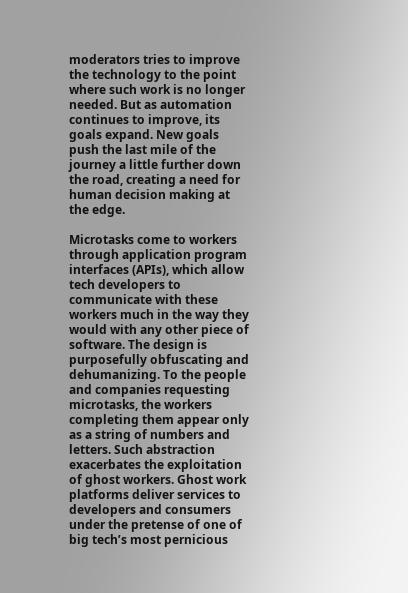moderators tries to improve the technology to the point where such work is no longer needed. But as automation continues to improve, its goals expand. New goals push the last mile of the journey a little further down the road, creating a need for human decision making at the edge.

Microtasks come to workers through application program interfaces (APIs), which allow tech developers to communicate with these workers much in the way they would with any other piece of software. The design is purposefully obfuscating and dehumanizing. To the people and companies requesting microtasks, the workers completing them appear only as a string of numbers and letters. Such abstraction exacerbates the exploitation of ghost workers. Ghost work platforms deliver services to developers and consumers under the pretense of one of big tech’s most pernicious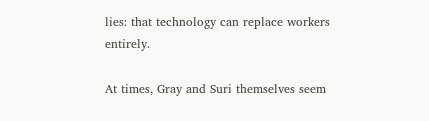lies: that technology can replace workers entirely.

At times, Gray and Suri themselves seem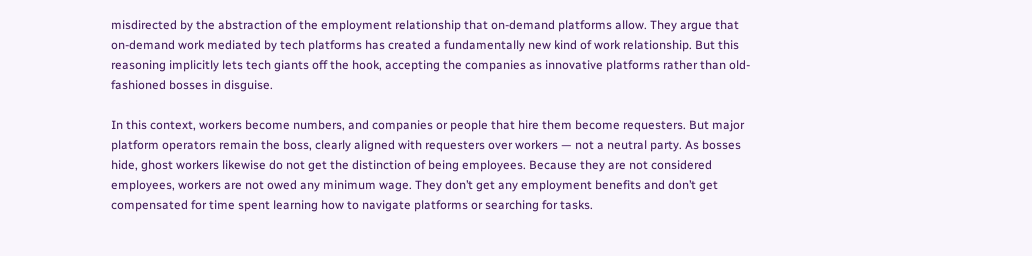misdirected by the abstraction of the employment relationship that on-demand platforms allow. They argue that on-demand work mediated by tech platforms has created a fundamentally new kind of work relationship. But this reasoning implicitly lets tech giants off the hook, accepting the companies as innovative platforms rather than old-fashioned bosses in disguise.

In this context, workers become numbers, and companies or people that hire them become requesters. But major platform operators remain the boss, clearly aligned with requesters over workers — not a neutral party. As bosses hide, ghost workers likewise do not get the distinction of being employees. Because they are not considered employees, workers are not owed any minimum wage. They don’t get any employment benefits and don’t get compensated for time spent learning how to navigate platforms or searching for tasks.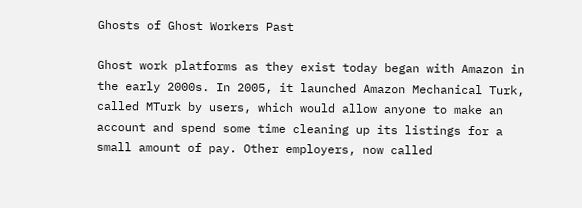Ghosts of Ghost Workers Past

Ghost work platforms as they exist today began with Amazon in the early 2000s. In 2005, it launched Amazon Mechanical Turk, called MTurk by users, which would allow anyone to make an account and spend some time cleaning up its listings for a small amount of pay. Other employers, now called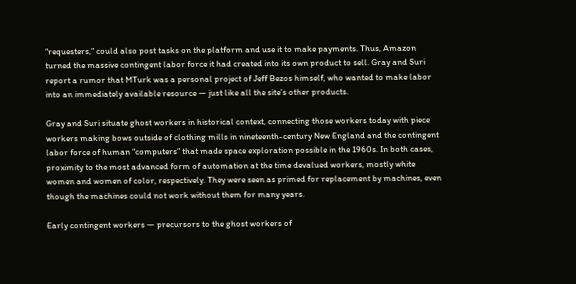“requesters,” could also post tasks on the platform and use it to make payments. Thus, Amazon turned the massive contingent labor force it had created into its own product to sell. Gray and Suri report a rumor that MTurk was a personal project of Jeff Bezos himself, who wanted to make labor into an immediately available resource — just like all the site’s other products.

Gray and Suri situate ghost workers in historical context, connecting those workers today with piece workers making bows outside of clothing mills in nineteenth-century New England and the contingent labor force of human “computers” that made space exploration possible in the 1960s. In both cases, proximity to the most advanced form of automation at the time devalued workers, mostly white women and women of color, respectively. They were seen as primed for replacement by machines, even though the machines could not work without them for many years.

Early contingent workers — precursors to the ghost workers of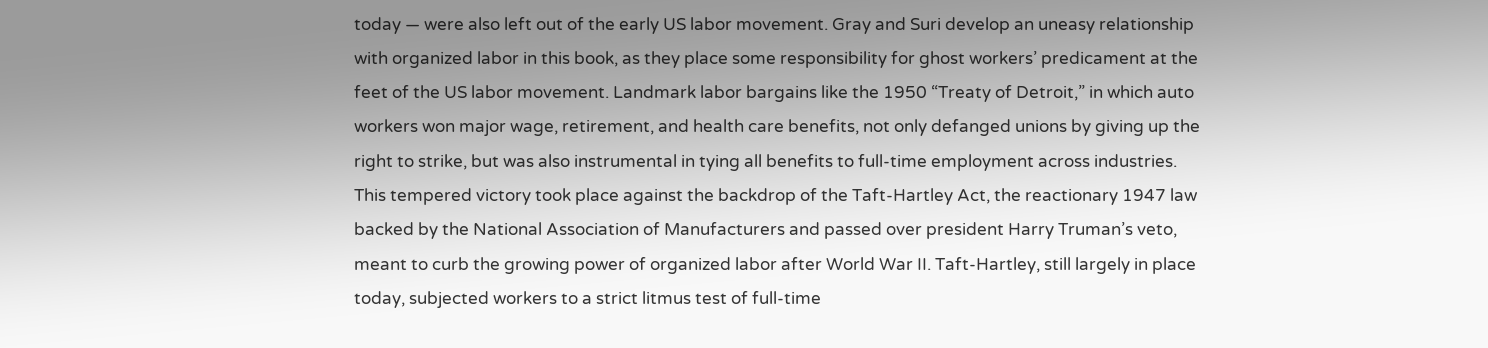today — were also left out of the early US labor movement. Gray and Suri develop an uneasy relationship with organized labor in this book, as they place some responsibility for ghost workers’ predicament at the feet of the US labor movement. Landmark labor bargains like the 1950 “Treaty of Detroit,” in which auto workers won major wage, retirement, and health care benefits, not only defanged unions by giving up the right to strike, but was also instrumental in tying all benefits to full-time employment across industries. This tempered victory took place against the backdrop of the Taft-Hartley Act, the reactionary 1947 law backed by the National Association of Manufacturers and passed over president Harry Truman’s veto, meant to curb the growing power of organized labor after World War II. Taft-Hartley, still largely in place today, subjected workers to a strict litmus test of full-time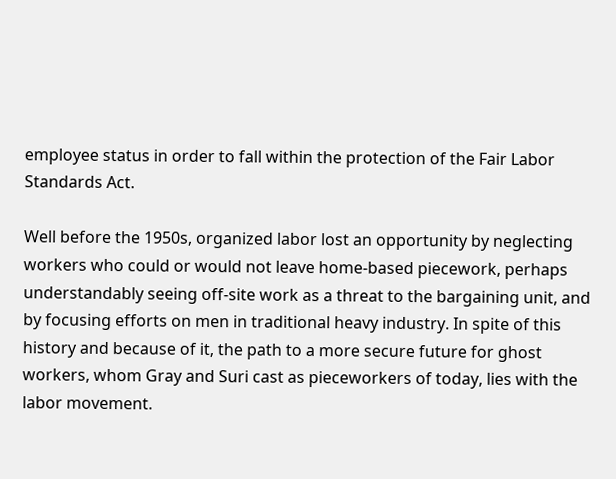employee status in order to fall within the protection of the Fair Labor Standards Act.

Well before the 1950s, organized labor lost an opportunity by neglecting workers who could or would not leave home-based piecework, perhaps understandably seeing off-site work as a threat to the bargaining unit, and by focusing efforts on men in traditional heavy industry. In spite of this history and because of it, the path to a more secure future for ghost workers, whom Gray and Suri cast as pieceworkers of today, lies with the labor movement.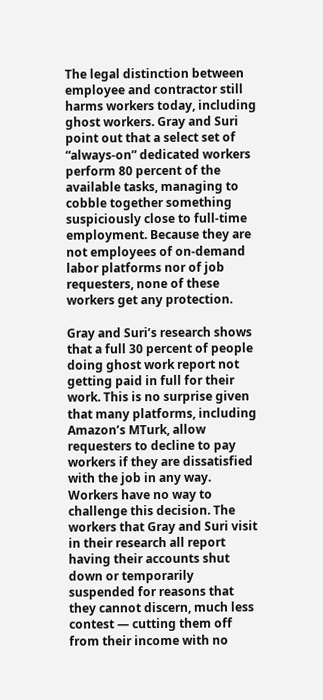The legal distinction between employee and contractor still harms workers today, including ghost workers. Gray and Suri point out that a select set of “always-on” dedicated workers perform 80 percent of the available tasks, managing to cobble together something suspiciously close to full-time employment. Because they are not employees of on-demand labor platforms nor of job requesters, none of these workers get any protection.

Gray and Suri’s research shows that a full 30 percent of people doing ghost work report not getting paid in full for their work. This is no surprise given that many platforms, including Amazon’s MTurk, allow requesters to decline to pay workers if they are dissatisfied with the job in any way. Workers have no way to challenge this decision. The workers that Gray and Suri visit in their research all report having their accounts shut down or temporarily suspended for reasons that they cannot discern, much less contest — cutting them off from their income with no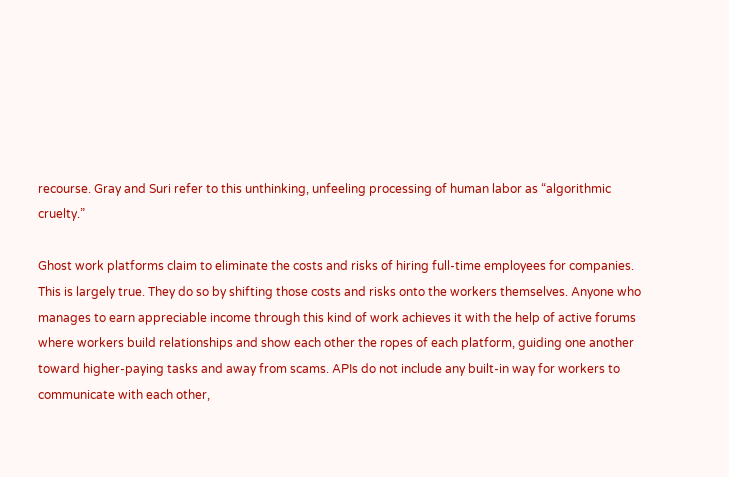recourse. Gray and Suri refer to this unthinking, unfeeling processing of human labor as “algorithmic cruelty.”

Ghost work platforms claim to eliminate the costs and risks of hiring full-time employees for companies. This is largely true. They do so by shifting those costs and risks onto the workers themselves. Anyone who manages to earn appreciable income through this kind of work achieves it with the help of active forums where workers build relationships and show each other the ropes of each platform, guiding one another toward higher-paying tasks and away from scams. APIs do not include any built-in way for workers to communicate with each other,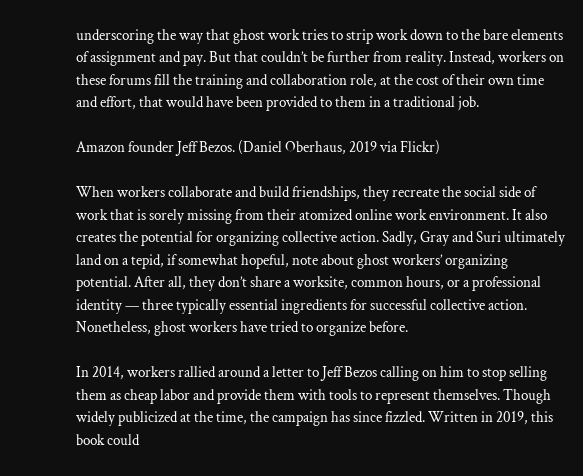underscoring the way that ghost work tries to strip work down to the bare elements of assignment and pay. But that couldn’t be further from reality. Instead, workers on these forums fill the training and collaboration role, at the cost of their own time and effort, that would have been provided to them in a traditional job.

Amazon founder Jeff Bezos. (Daniel Oberhaus, 2019 via Flickr)

When workers collaborate and build friendships, they recreate the social side of work that is sorely missing from their atomized online work environment. It also creates the potential for organizing collective action. Sadly, Gray and Suri ultimately land on a tepid, if somewhat hopeful, note about ghost workers’ organizing potential. After all, they don’t share a worksite, common hours, or a professional identity — three typically essential ingredients for successful collective action. Nonetheless, ghost workers have tried to organize before.

In 2014, workers rallied around a letter to Jeff Bezos calling on him to stop selling them as cheap labor and provide them with tools to represent themselves. Though widely publicized at the time, the campaign has since fizzled. Written in 2019, this book could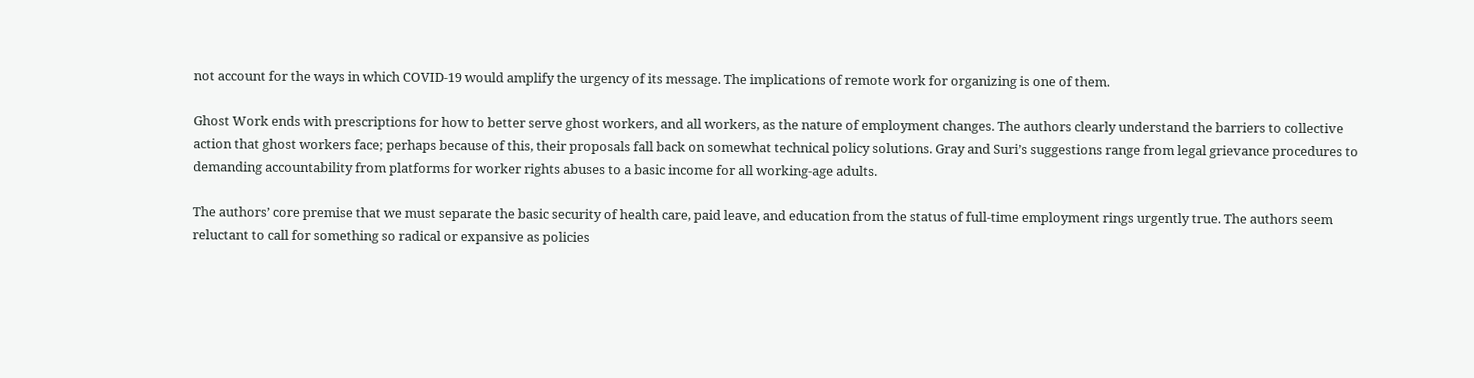not account for the ways in which COVID-19 would amplify the urgency of its message. The implications of remote work for organizing is one of them.

Ghost Work ends with prescriptions for how to better serve ghost workers, and all workers, as the nature of employment changes. The authors clearly understand the barriers to collective action that ghost workers face; perhaps because of this, their proposals fall back on somewhat technical policy solutions. Gray and Suri’s suggestions range from legal grievance procedures to demanding accountability from platforms for worker rights abuses to a basic income for all working-age adults.

The authors’ core premise that we must separate the basic security of health care, paid leave, and education from the status of full-time employment rings urgently true. The authors seem reluctant to call for something so radical or expansive as policies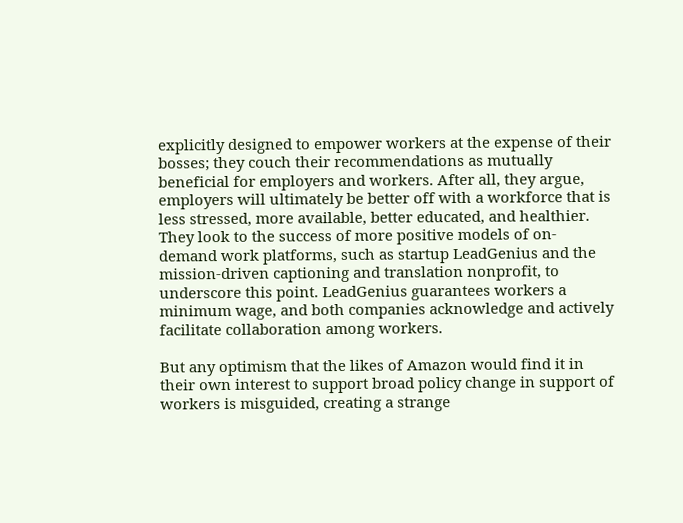explicitly designed to empower workers at the expense of their bosses; they couch their recommendations as mutually beneficial for employers and workers. After all, they argue, employers will ultimately be better off with a workforce that is less stressed, more available, better educated, and healthier. They look to the success of more positive models of on-demand work platforms, such as startup LeadGenius and the mission-driven captioning and translation nonprofit, to underscore this point. LeadGenius guarantees workers a minimum wage, and both companies acknowledge and actively facilitate collaboration among workers.

But any optimism that the likes of Amazon would find it in their own interest to support broad policy change in support of workers is misguided, creating a strange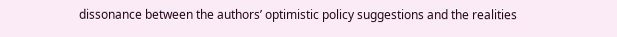dissonance between the authors’ optimistic policy suggestions and the realities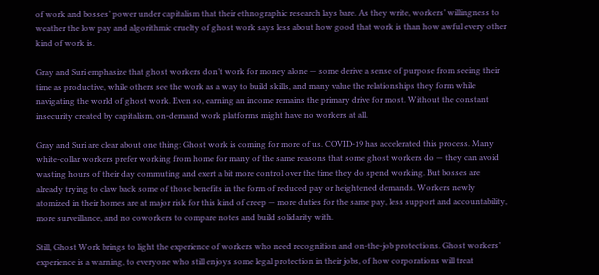of work and bosses’ power under capitalism that their ethnographic research lays bare. As they write, workers’ willingness to weather the low pay and algorithmic cruelty of ghost work says less about how good that work is than how awful every other kind of work is.

Gray and Suri emphasize that ghost workers don’t work for money alone — some derive a sense of purpose from seeing their time as productive, while others see the work as a way to build skills, and many value the relationships they form while navigating the world of ghost work. Even so, earning an income remains the primary drive for most. Without the constant insecurity created by capitalism, on-demand work platforms might have no workers at all.

Gray and Suri are clear about one thing: Ghost work is coming for more of us. COVID-19 has accelerated this process. Many white-collar workers prefer working from home for many of the same reasons that some ghost workers do — they can avoid wasting hours of their day commuting and exert a bit more control over the time they do spend working. But bosses are already trying to claw back some of those benefits in the form of reduced pay or heightened demands. Workers newly atomized in their homes are at major risk for this kind of creep — more duties for the same pay, less support and accountability, more surveillance, and no coworkers to compare notes and build solidarity with.

Still, Ghost Work brings to light the experience of workers who need recognition and on-the-job protections. Ghost workers’ experience is a warning, to everyone who still enjoys some legal protection in their jobs, of how corporations will treat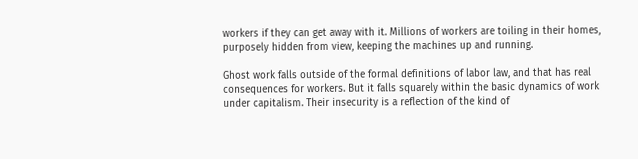workers if they can get away with it. Millions of workers are toiling in their homes, purposely hidden from view, keeping the machines up and running.

Ghost work falls outside of the formal definitions of labor law, and that has real consequences for workers. But it falls squarely within the basic dynamics of work under capitalism. Their insecurity is a reflection of the kind of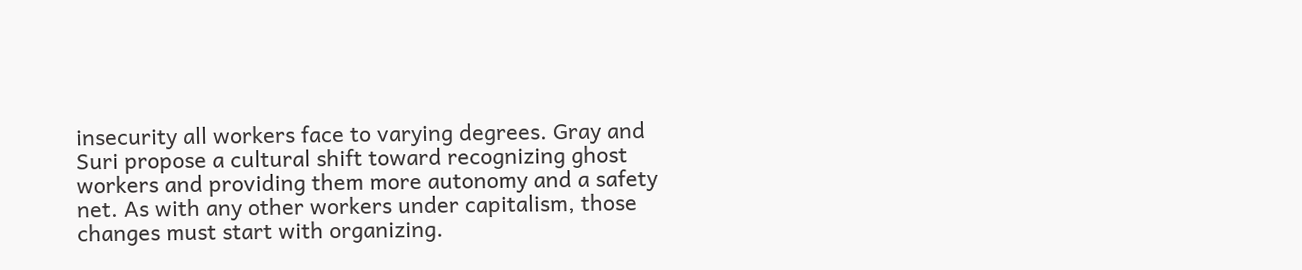insecurity all workers face to varying degrees. Gray and Suri propose a cultural shift toward recognizing ghost workers and providing them more autonomy and a safety net. As with any other workers under capitalism, those changes must start with organizing.